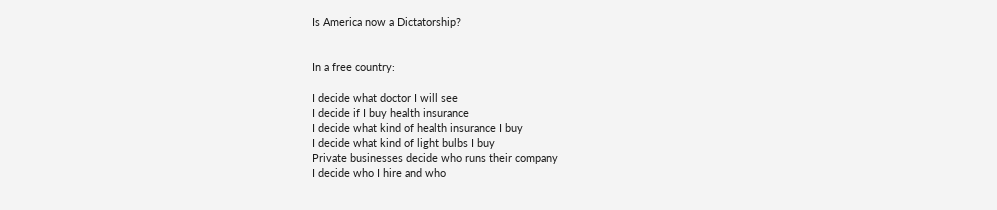Is America now a Dictatorship?


In a free country:

I decide what doctor I will see
I decide if I buy health insurance
I decide what kind of health insurance I buy
I decide what kind of light bulbs I buy
Private businesses decide who runs their company
I decide who I hire and who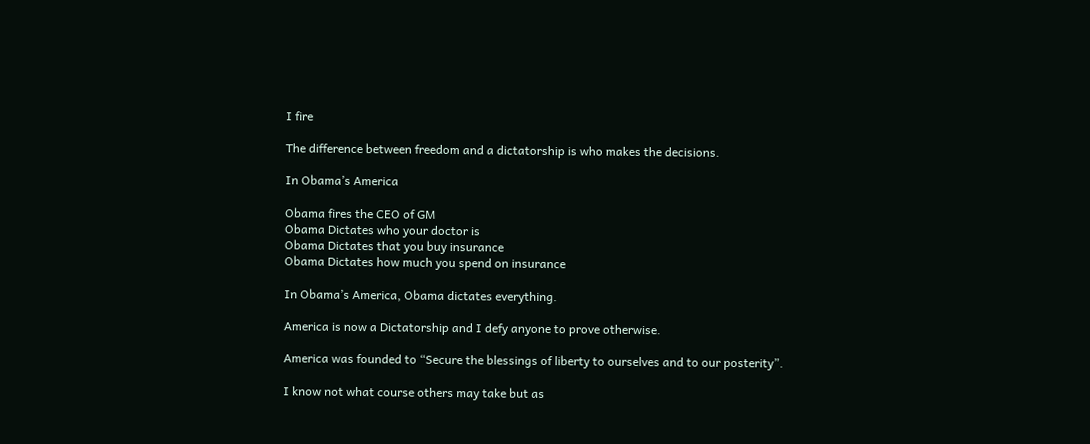I fire

The difference between freedom and a dictatorship is who makes the decisions.

In Obama’s America

Obama fires the CEO of GM
Obama Dictates who your doctor is
Obama Dictates that you buy insurance
Obama Dictates how much you spend on insurance

In Obama’s America, Obama dictates everything.

America is now a Dictatorship and I defy anyone to prove otherwise.

America was founded to “Secure the blessings of liberty to ourselves and to our posterity”.

I know not what course others may take but as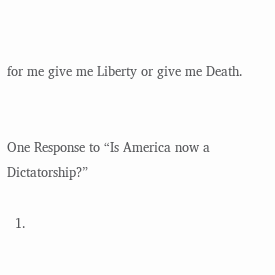for me give me Liberty or give me Death.


One Response to “Is America now a Dictatorship?”

  1.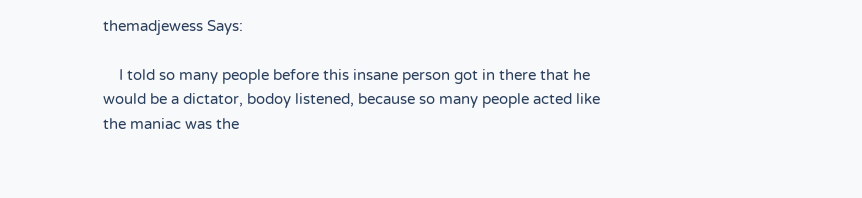themadjewess Says:

    I told so many people before this insane person got in there that he would be a dictator, bodoy listened, because so many people acted like the maniac was the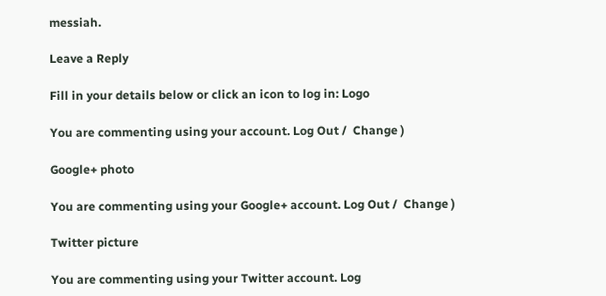messiah.

Leave a Reply

Fill in your details below or click an icon to log in: Logo

You are commenting using your account. Log Out /  Change )

Google+ photo

You are commenting using your Google+ account. Log Out /  Change )

Twitter picture

You are commenting using your Twitter account. Log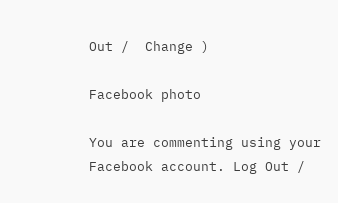Out /  Change )

Facebook photo

You are commenting using your Facebook account. Log Out /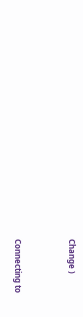Change )


Connecting to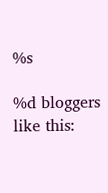%s

%d bloggers like this: